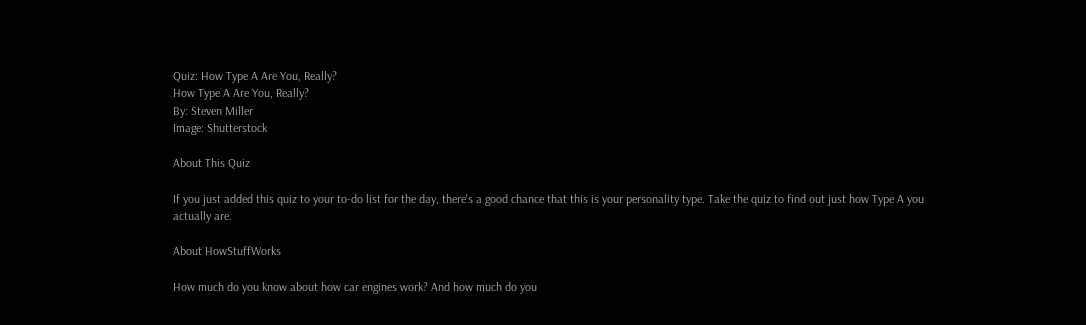Quiz: How Type A Are You, Really?
How Type A Are You, Really?
By: Steven Miller
Image: Shutterstock

About This Quiz

If you just added this quiz to your to-do list for the day, there's a good chance that this is your personality type. Take the quiz to find out just how Type A you actually are.

About HowStuffWorks

How much do you know about how car engines work? And how much do you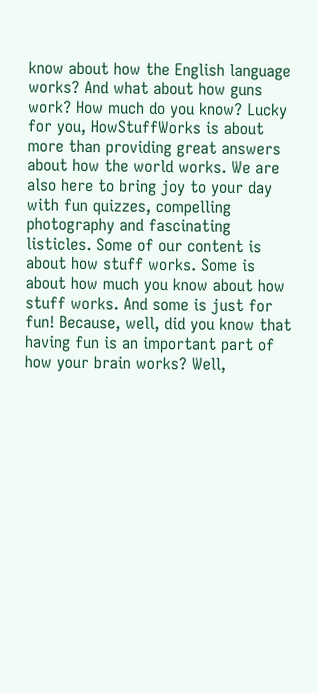know about how the English language works? And what about how guns work? How much do you know? Lucky for you, HowStuffWorks is about more than providing great answers about how the world works. We are also here to bring joy to your day with fun quizzes, compelling photography and fascinating listicles. Some of our content is about how stuff works. Some is about how much you know about how stuff works. And some is just for fun! Because, well, did you know that having fun is an important part of how your brain works? Well,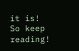it is! So keep reading!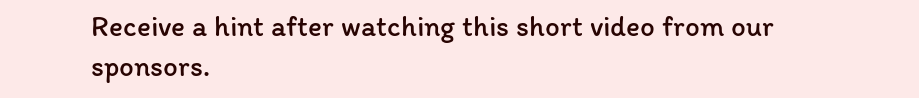Receive a hint after watching this short video from our sponsors.